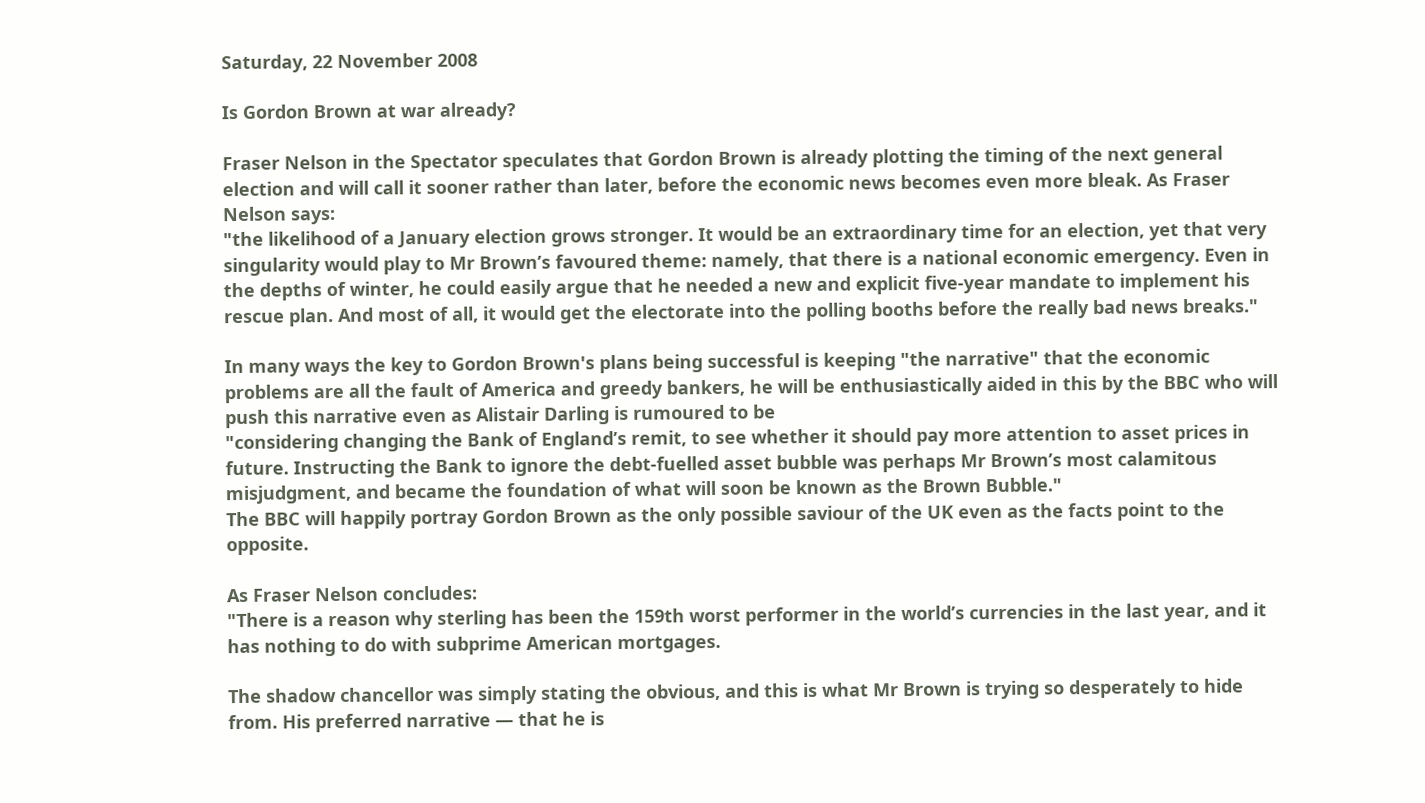Saturday, 22 November 2008

Is Gordon Brown at war already?

Fraser Nelson in the Spectator speculates that Gordon Brown is already plotting the timing of the next general election and will call it sooner rather than later, before the economic news becomes even more bleak. As Fraser Nelson says:
"the likelihood of a January election grows stronger. It would be an extraordinary time for an election, yet that very singularity would play to Mr Brown’s favoured theme: namely, that there is a national economic emergency. Even in the depths of winter, he could easily argue that he needed a new and explicit five-year mandate to implement his rescue plan. And most of all, it would get the electorate into the polling booths before the really bad news breaks."

In many ways the key to Gordon Brown's plans being successful is keeping "the narrative" that the economic problems are all the fault of America and greedy bankers, he will be enthusiastically aided in this by the BBC who will push this narrative even as Alistair Darling is rumoured to be
"considering changing the Bank of England’s remit, to see whether it should pay more attention to asset prices in future. Instructing the Bank to ignore the debt-fuelled asset bubble was perhaps Mr Brown’s most calamitous misjudgment, and became the foundation of what will soon be known as the Brown Bubble."
The BBC will happily portray Gordon Brown as the only possible saviour of the UK even as the facts point to the opposite.

As Fraser Nelson concludes:
"There is a reason why sterling has been the 159th worst performer in the world’s currencies in the last year, and it has nothing to do with subprime American mortgages.

The shadow chancellor was simply stating the obvious, and this is what Mr Brown is trying so desperately to hide from. His preferred narrative — that he is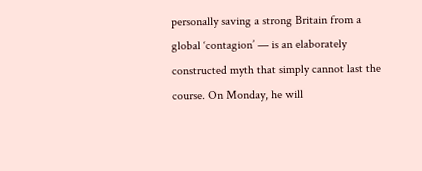personally saving a strong Britain from a global ‘contagion’ — is an elaborately constructed myth that simply cannot last the course. On Monday, he will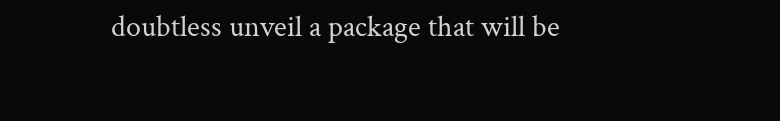doubtless unveil a package that will be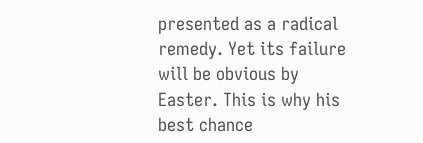presented as a radical remedy. Yet its failure will be obvious by Easter. This is why his best chance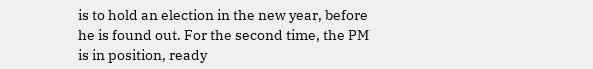is to hold an election in the new year, before he is found out. For the second time, the PM is in position, ready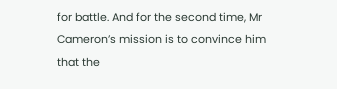for battle. And for the second time, Mr Cameron’s mission is to convince him that the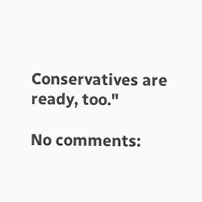Conservatives are ready, too."

No comments: